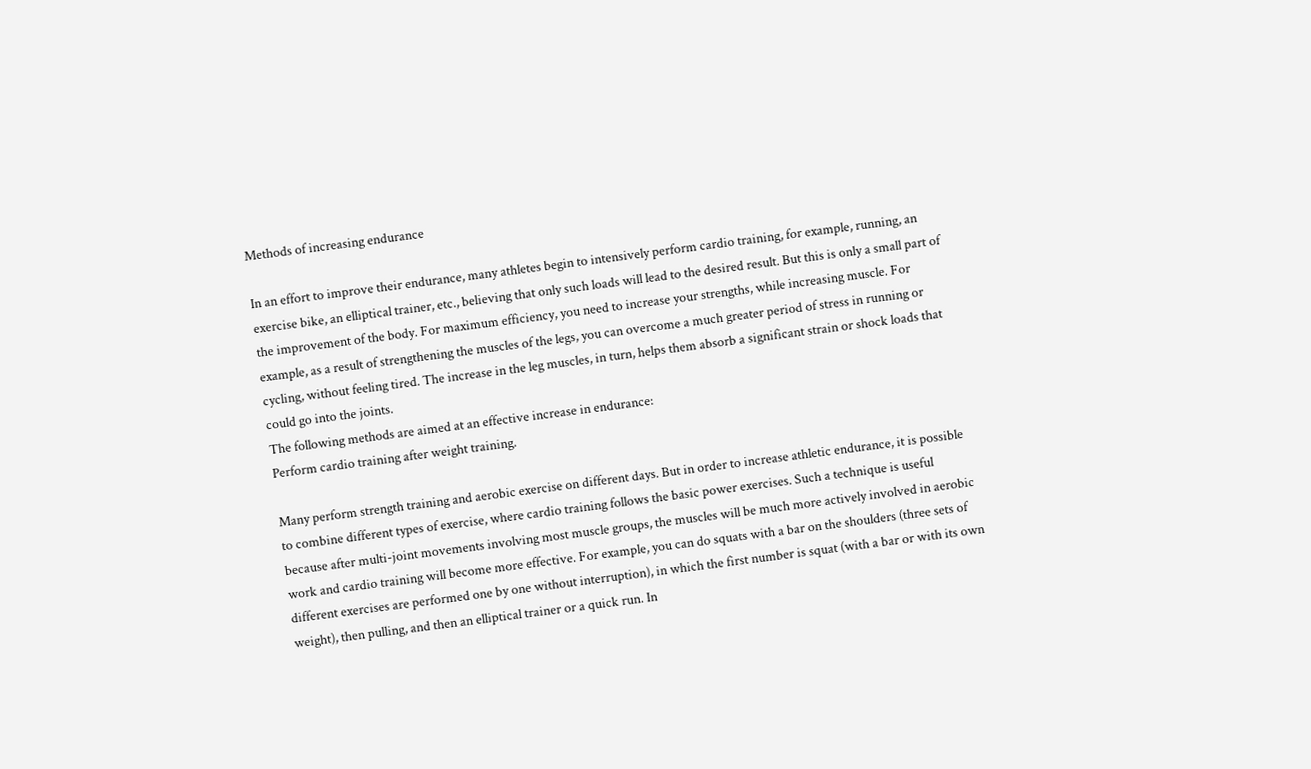Methods of increasing endurance

In an effort to improve their endurance, many athletes begin to intensively perform cardio training, for example, running, an exercise bike, an elliptical trainer, etc., believing that only such loads will lead to the desired result. But this is only a small part of the improvement of the body. For maximum efficiency, you need to increase your strengths, while increasing muscle. For example, as a result of strengthening the muscles of the legs, you can overcome a much greater period of stress in running or cycling, without feeling tired. The increase in the leg muscles, in turn, helps them absorb a significant strain or shock loads that could go into the joints.
The following methods are aimed at an effective increase in endurance:
Perform cardio training after weight training.

Many perform strength training and aerobic exercise on different days. But in order to increase athletic endurance, it is possible to combine different types of exercise, where cardio training follows the basic power exercises. Such a technique is useful because after multi-joint movements involving most muscle groups, the muscles will be much more actively involved in aerobic work and cardio training will become more effective. For example, you can do squats with a bar on the shoulders (three sets of different exercises are performed one by one without interruption), in which the first number is squat (with a bar or with its own weight), then pulling, and then an elliptical trainer or a quick run. In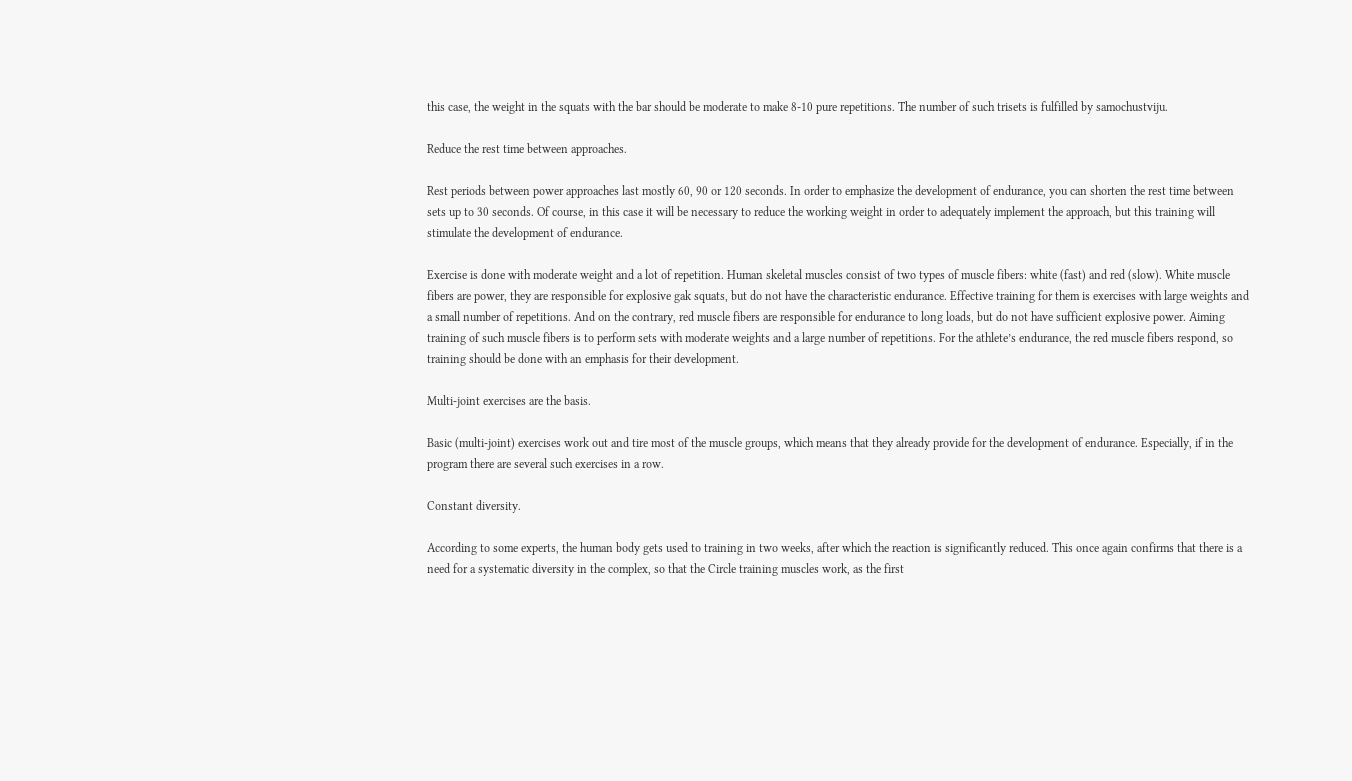this case, the weight in the squats with the bar should be moderate to make 8-10 pure repetitions. The number of such trisets is fulfilled by samochustviju.

Reduce the rest time between approaches.

Rest periods between power approaches last mostly 60, 90 or 120 seconds. In order to emphasize the development of endurance, you can shorten the rest time between sets up to 30 seconds. Of course, in this case it will be necessary to reduce the working weight in order to adequately implement the approach, but this training will stimulate the development of endurance.

Exercise is done with moderate weight and a lot of repetition. Human skeletal muscles consist of two types of muscle fibers: white (fast) and red (slow). White muscle fibers are power, they are responsible for explosive gak squats, but do not have the characteristic endurance. Effective training for them is exercises with large weights and a small number of repetitions. And on the contrary, red muscle fibers are responsible for endurance to long loads, but do not have sufficient explosive power. Aiming training of such muscle fibers is to perform sets with moderate weights and a large number of repetitions. For the athlete’s endurance, the red muscle fibers respond, so training should be done with an emphasis for their development.

Multi-joint exercises are the basis.

Basic (multi-joint) exercises work out and tire most of the muscle groups, which means that they already provide for the development of endurance. Especially, if in the program there are several such exercises in a row.

Constant diversity.

According to some experts, the human body gets used to training in two weeks, after which the reaction is significantly reduced. This once again confirms that there is a need for a systematic diversity in the complex, so that the Circle training muscles work, as the first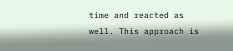time and reacted as well. This approach is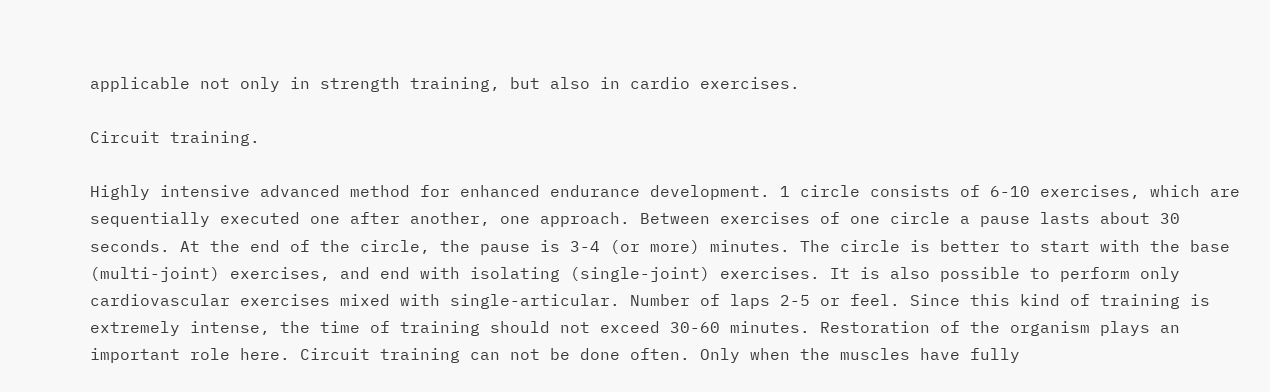applicable not only in strength training, but also in cardio exercises.

Circuit training.

Highly intensive advanced method for enhanced endurance development. 1 circle consists of 6-10 exercises, which are sequentially executed one after another, one approach. Between exercises of one circle a pause lasts about 30 seconds. At the end of the circle, the pause is 3-4 (or more) minutes. The circle is better to start with the base (multi-joint) exercises, and end with isolating (single-joint) exercises. It is also possible to perform only cardiovascular exercises mixed with single-articular. Number of laps 2-5 or feel. Since this kind of training is extremely intense, the time of training should not exceed 30-60 minutes. Restoration of the organism plays an important role here. Circuit training can not be done often. Only when the muscles have fully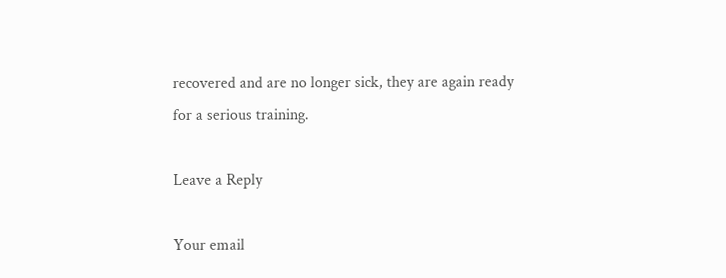recovered and are no longer sick, they are again ready for a serious training.

Leave a Reply

Your email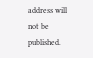address will not be published.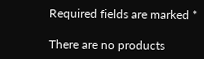Required fields are marked *

There are no products